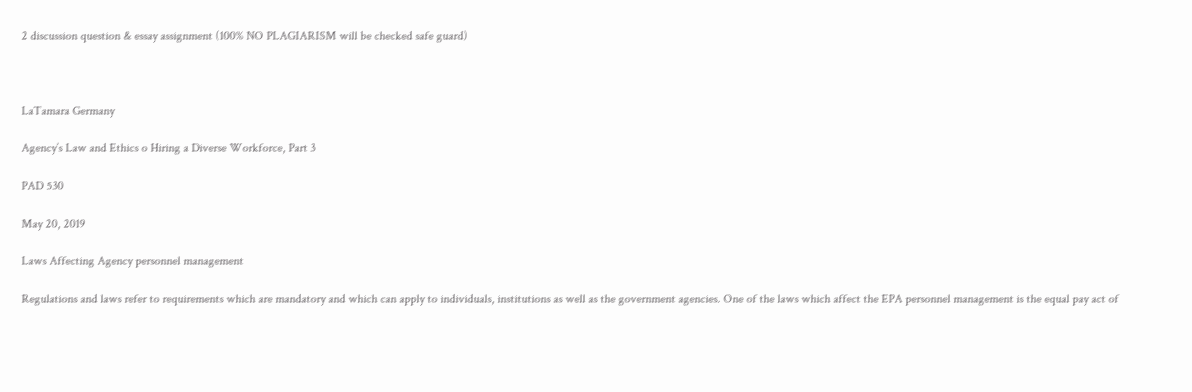2 discussion question & essay assignment (100% NO PLAGIARISM will be checked safe guard)



LaTamara Germany

Agency’s Law and Ethics o Hiring a Diverse Workforce, Part 3

PAD 530

May 20, 2019

Laws Affecting Agency personnel management

Regulations and laws refer to requirements which are mandatory and which can apply to individuals, institutions as well as the government agencies. One of the laws which affect the EPA personnel management is the equal pay act of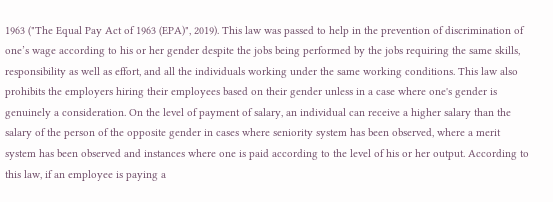1963 ("The Equal Pay Act of 1963 (EPA)", 2019). This law was passed to help in the prevention of discrimination of one’s wage according to his or her gender despite the jobs being performed by the jobs requiring the same skills, responsibility as well as effort, and all the individuals working under the same working conditions. This law also prohibits the employers hiring their employees based on their gender unless in a case where one's gender is genuinely a consideration. On the level of payment of salary, an individual can receive a higher salary than the salary of the person of the opposite gender in cases where seniority system has been observed, where a merit system has been observed and instances where one is paid according to the level of his or her output. According to this law, if an employee is paying a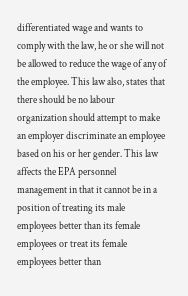differentiated wage and wants to comply with the law, he or she will not be allowed to reduce the wage of any of the employee. This law also, states that there should be no labour organization should attempt to make an employer discriminate an employee based on his or her gender. This law affects the EPA personnel management in that it cannot be in a position of treating its male employees better than its female employees or treat its female employees better than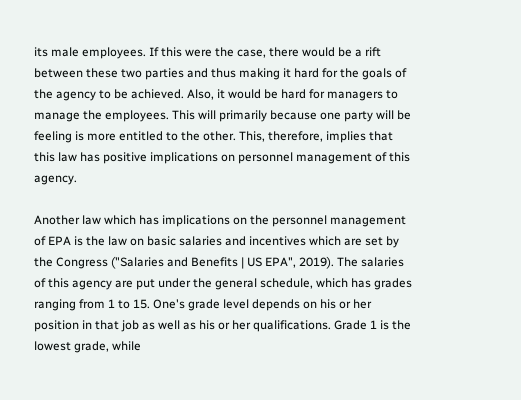its male employees. If this were the case, there would be a rift between these two parties and thus making it hard for the goals of the agency to be achieved. Also, it would be hard for managers to manage the employees. This will primarily because one party will be feeling is more entitled to the other. This, therefore, implies that this law has positive implications on personnel management of this agency.

Another law which has implications on the personnel management of EPA is the law on basic salaries and incentives which are set by the Congress ("Salaries and Benefits | US EPA", 2019). The salaries of this agency are put under the general schedule, which has grades ranging from 1 to 15. One's grade level depends on his or her position in that job as well as his or her qualifications. Grade 1 is the lowest grade, while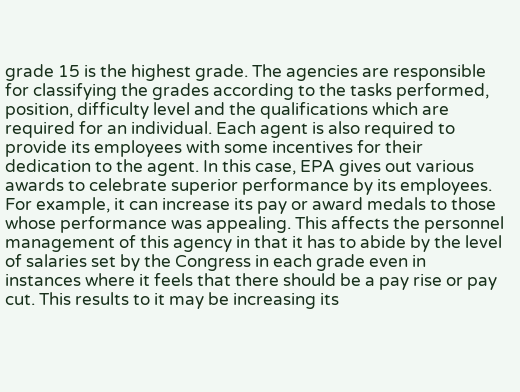grade 15 is the highest grade. The agencies are responsible for classifying the grades according to the tasks performed, position, difficulty level and the qualifications which are required for an individual. Each agent is also required to provide its employees with some incentives for their dedication to the agent. In this case, EPA gives out various awards to celebrate superior performance by its employees. For example, it can increase its pay or award medals to those whose performance was appealing. This affects the personnel management of this agency in that it has to abide by the level of salaries set by the Congress in each grade even in instances where it feels that there should be a pay rise or pay cut. This results to it may be increasing its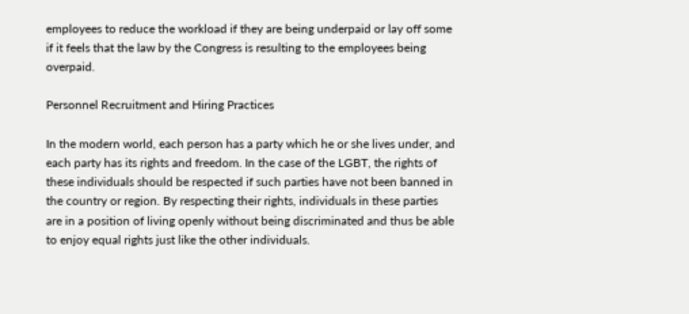employees to reduce the workload if they are being underpaid or lay off some if it feels that the law by the Congress is resulting to the employees being overpaid.

Personnel Recruitment and Hiring Practices

In the modern world, each person has a party which he or she lives under, and each party has its rights and freedom. In the case of the LGBT, the rights of these individuals should be respected if such parties have not been banned in the country or region. By respecting their rights, individuals in these parties are in a position of living openly without being discriminated and thus be able to enjoy equal rights just like the other individuals.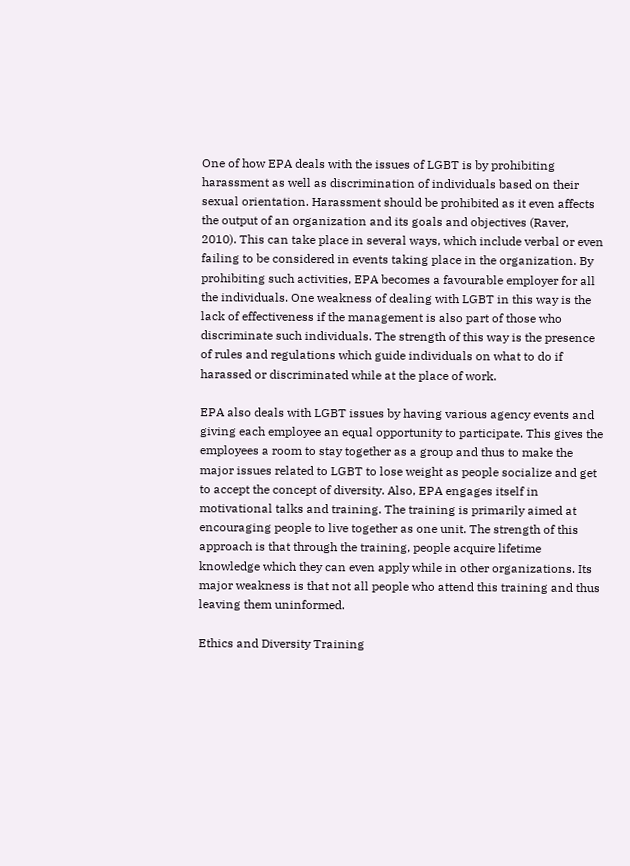One of how EPA deals with the issues of LGBT is by prohibiting harassment as well as discrimination of individuals based on their sexual orientation. Harassment should be prohibited as it even affects the output of an organization and its goals and objectives (Raver, 2010). This can take place in several ways, which include verbal or even failing to be considered in events taking place in the organization. By prohibiting such activities, EPA becomes a favourable employer for all the individuals. One weakness of dealing with LGBT in this way is the lack of effectiveness if the management is also part of those who discriminate such individuals. The strength of this way is the presence of rules and regulations which guide individuals on what to do if harassed or discriminated while at the place of work.

EPA also deals with LGBT issues by having various agency events and giving each employee an equal opportunity to participate. This gives the employees a room to stay together as a group and thus to make the major issues related to LGBT to lose weight as people socialize and get to accept the concept of diversity. Also, EPA engages itself in motivational talks and training. The training is primarily aimed at encouraging people to live together as one unit. The strength of this approach is that through the training, people acquire lifetime knowledge which they can even apply while in other organizations. Its major weakness is that not all people who attend this training and thus leaving them uninformed.

Ethics and Diversity Training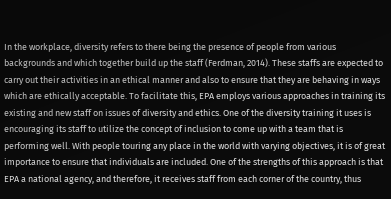In the workplace, diversity refers to there being the presence of people from various backgrounds and which together build up the staff (Ferdman, 2014). These staffs are expected to carry out their activities in an ethical manner and also to ensure that they are behaving in ways which are ethically acceptable. To facilitate this, EPA employs various approaches in training its existing and new staff on issues of diversity and ethics. One of the diversity training it uses is encouraging its staff to utilize the concept of inclusion to come up with a team that is performing well. With people touring any place in the world with varying objectives, it is of great importance to ensure that individuals are included. One of the strengths of this approach is that EPA a national agency, and therefore, it receives staff from each corner of the country, thus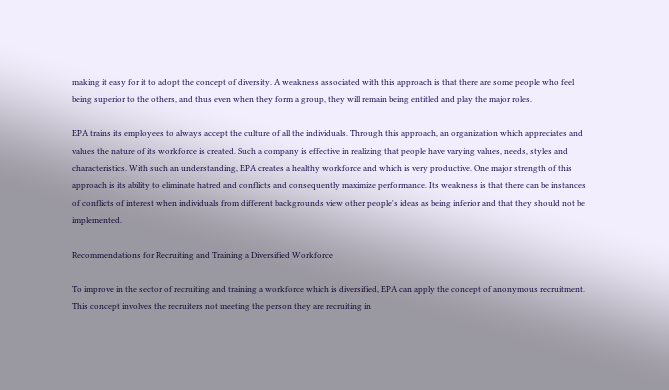making it easy for it to adopt the concept of diversity. A weakness associated with this approach is that there are some people who feel being superior to the others, and thus even when they form a group, they will remain being entitled and play the major roles.

EPA trains its employees to always accept the culture of all the individuals. Through this approach, an organization which appreciates and values the nature of its workforce is created. Such a company is effective in realizing that people have varying values, needs, styles and characteristics. With such an understanding, EPA creates a healthy workforce and which is very productive. One major strength of this approach is its ability to eliminate hatred and conflicts and consequently maximize performance. Its weakness is that there can be instances of conflicts of interest when individuals from different backgrounds view other people's ideas as being inferior and that they should not be implemented.

Recommendations for Recruiting and Training a Diversified Workforce

To improve in the sector of recruiting and training a workforce which is diversified, EPA can apply the concept of anonymous recruitment. This concept involves the recruiters not meeting the person they are recruiting in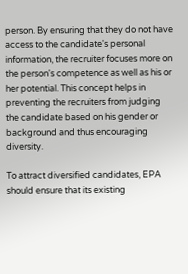person. By ensuring that they do not have access to the candidate's personal information, the recruiter focuses more on the person's competence as well as his or her potential. This concept helps in preventing the recruiters from judging the candidate based on his gender or background and thus encouraging diversity.

To attract diversified candidates, EPA should ensure that its existing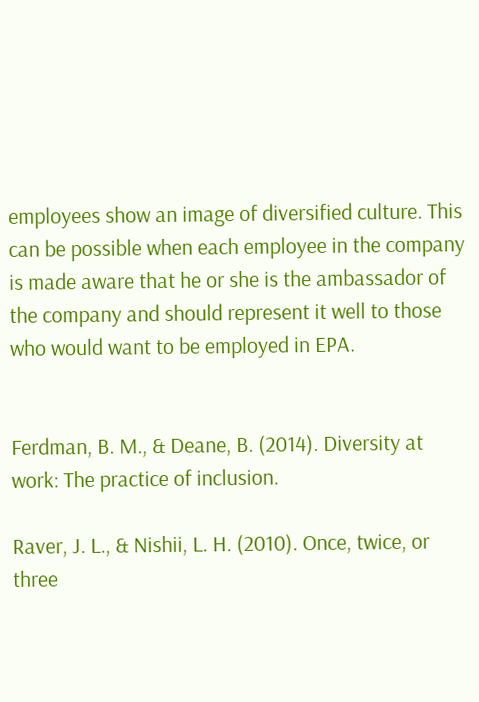employees show an image of diversified culture. This can be possible when each employee in the company is made aware that he or she is the ambassador of the company and should represent it well to those who would want to be employed in EPA.


Ferdman, B. M., & Deane, B. (2014). Diversity at work: The practice of inclusion.

Raver, J. L., & Nishii, L. H. (2010). Once, twice, or three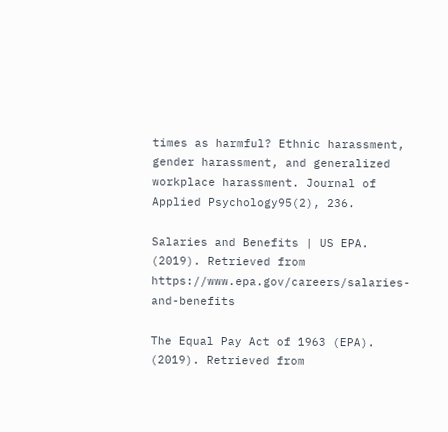times as harmful? Ethnic harassment, gender harassment, and generalized workplace harassment. Journal of Applied Psychology95(2), 236.

Salaries and Benefits | US EPA. (2019). Retrieved from https://www.epa.gov/careers/salaries-and-benefits

The Equal Pay Act of 1963 (EPA). (2019). Retrieved from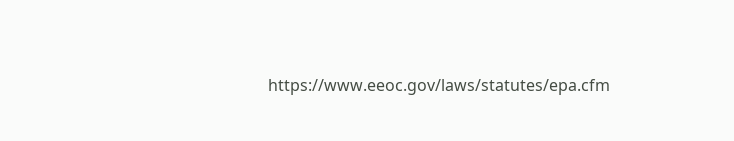https://www.eeoc.gov/laws/statutes/epa.cfm